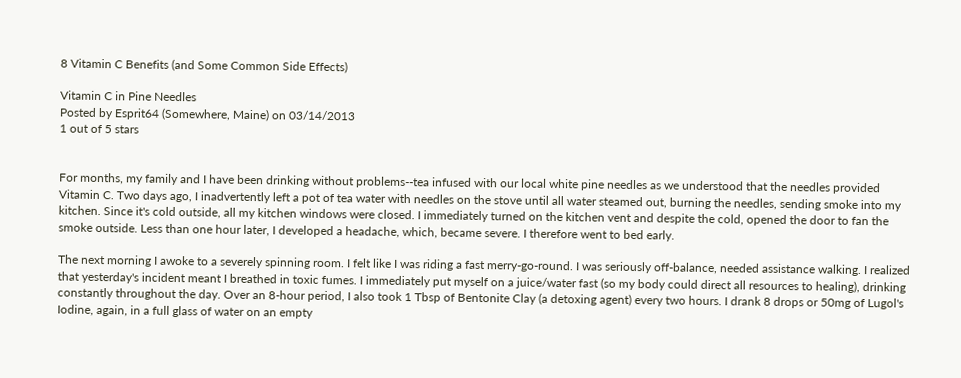8 Vitamin C Benefits (and Some Common Side Effects)

Vitamin C in Pine Needles
Posted by Esprit64 (Somewhere, Maine) on 03/14/2013
1 out of 5 stars


For months, my family and I have been drinking without problems--tea infused with our local white pine needles as we understood that the needles provided Vitamin C. Two days ago, I inadvertently left a pot of tea water with needles on the stove until all water steamed out, burning the needles, sending smoke into my kitchen. Since it's cold outside, all my kitchen windows were closed. I immediately turned on the kitchen vent and despite the cold, opened the door to fan the smoke outside. Less than one hour later, I developed a headache, which, became severe. I therefore went to bed early.

The next morning I awoke to a severely spinning room. I felt like I was riding a fast merry-go-round. I was seriously off-balance, needed assistance walking. I realized that yesterday's incident meant I breathed in toxic fumes. I immediately put myself on a juice/water fast (so my body could direct all resources to healing), drinking constantly throughout the day. Over an 8-hour period, I also took 1 Tbsp of Bentonite Clay (a detoxing agent) every two hours. I drank 8 drops or 50mg of Lugol's Iodine, again, in a full glass of water on an empty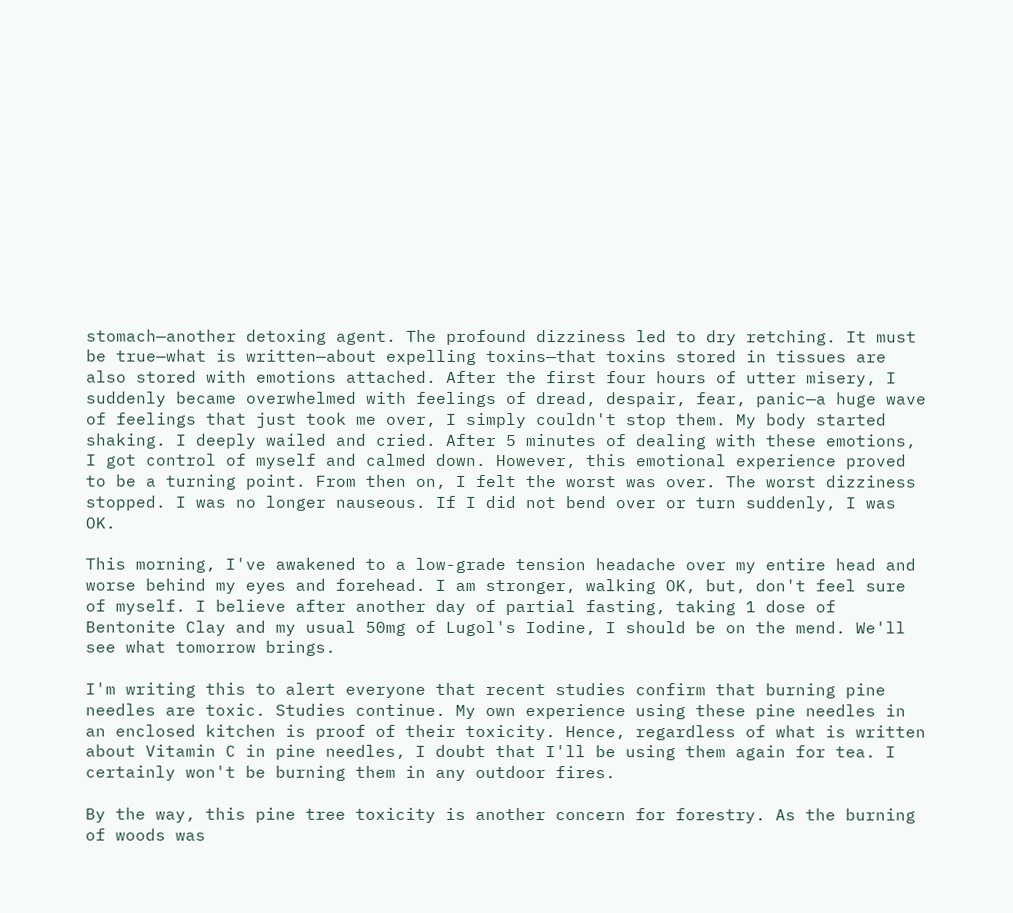stomach—another detoxing agent. The profound dizziness led to dry retching. It must be true—what is written—about expelling toxins—that toxins stored in tissues are also stored with emotions attached. After the first four hours of utter misery, I suddenly became overwhelmed with feelings of dread, despair, fear, panic—a huge wave of feelings that just took me over, I simply couldn't stop them. My body started shaking. I deeply wailed and cried. After 5 minutes of dealing with these emotions, I got control of myself and calmed down. However, this emotional experience proved to be a turning point. From then on, I felt the worst was over. The worst dizziness stopped. I was no longer nauseous. If I did not bend over or turn suddenly, I was OK.

This morning, I've awakened to a low-grade tension headache over my entire head and worse behind my eyes and forehead. I am stronger, walking OK, but, don't feel sure of myself. I believe after another day of partial fasting, taking 1 dose of Bentonite Clay and my usual 50mg of Lugol's Iodine, I should be on the mend. We'll see what tomorrow brings.

I'm writing this to alert everyone that recent studies confirm that burning pine needles are toxic. Studies continue. My own experience using these pine needles in an enclosed kitchen is proof of their toxicity. Hence, regardless of what is written about Vitamin C in pine needles, I doubt that I'll be using them again for tea. I certainly won't be burning them in any outdoor fires.

By the way, this pine tree toxicity is another concern for forestry. As the burning of woods was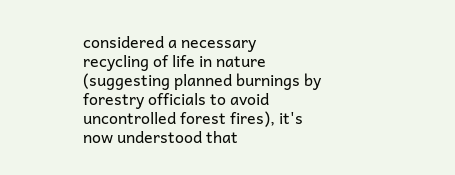considered a necessary recycling of life in nature (suggesting planned burnings by forestry officials to avoid uncontrolled forest fires), it's now understood that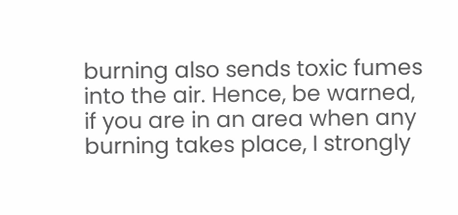burning also sends toxic fumes into the air. Hence, be warned, if you are in an area when any burning takes place, I strongly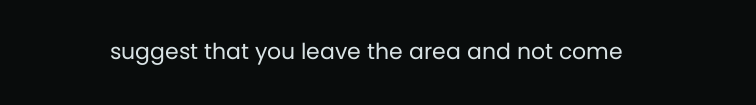suggest that you leave the area and not come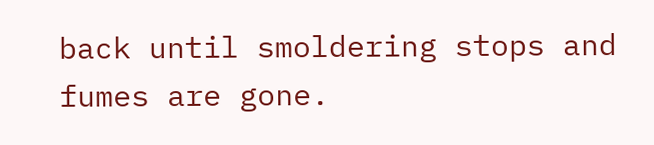back until smoldering stops and fumes are gone.